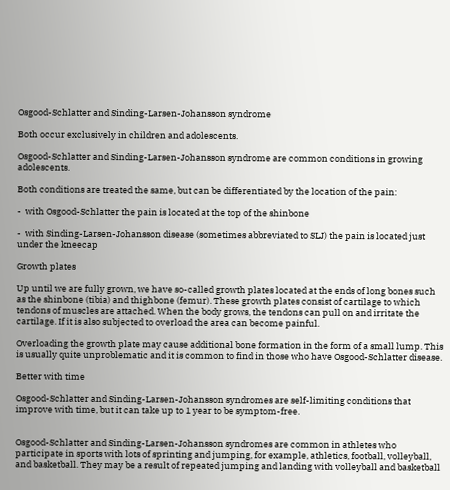Osgood-Schlatter and Sinding-Larsen-Johansson syndrome

Both occur exclusively in children and adolescents.

Osgood-Schlatter and Sinding-Larsen-Johansson syndrome are common conditions in growing adolescents.

Both conditions are treated the same, but can be differentiated by the location of the pain:

-  with Osgood-Schlatter the pain is located at the top of the shinbone

-  with Sinding-Larsen-Johansson disease (sometimes abbreviated to SLJ) the pain is located just under the kneecap

Growth plates

Up until we are fully grown, we have so-called growth plates located at the ends of long bones such as the shinbone (tibia) and thighbone (femur). These growth plates consist of cartilage to which tendons of muscles are attached. When the body grows, the tendons can pull on and irritate the cartilage. If it is also subjected to overload the area can become painful.

Overloading the growth plate may cause additional bone formation in the form of a small lump. This is usually quite unproblematic and it is common to find in those who have Osgood-Schlatter disease.

Better with time

Osgood-Schlatter and Sinding-Larsen-Johansson syndromes are self-limiting conditions that improve with time, but it can take up to 1 year to be symptom-free.


Osgood-Schlatter and Sinding-Larsen-Johansson syndromes are common in athletes who participate in sports with lots of sprinting and jumping, for example, athletics, football, volleyball, and basketball. They may be a result of repeated jumping and landing with volleyball and basketball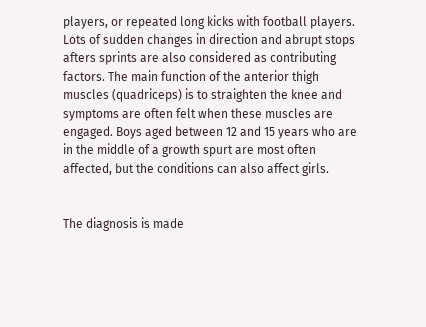players, or repeated long kicks with football players. Lots of sudden changes in direction and abrupt stops afters sprints are also considered as contributing factors. The main function of the anterior thigh muscles (quadriceps) is to straighten the knee and symptoms are often felt when these muscles are engaged. Boys aged between 12 and 15 years who are in the middle of a growth spurt are most often affected, but the conditions can also affect girls.


The diagnosis is made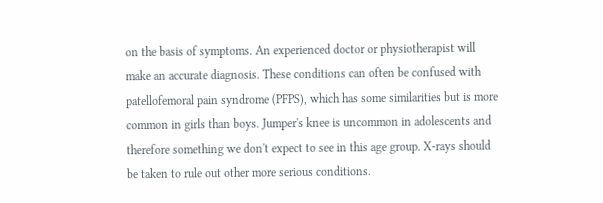on the basis of symptoms. An experienced doctor or physiotherapist will make an accurate diagnosis. These conditions can often be confused with patellofemoral pain syndrome (PFPS), which has some similarities but is more common in girls than boys. Jumper's knee is uncommon in adolescents and therefore something we don't expect to see in this age group. X-rays should be taken to rule out other more serious conditions.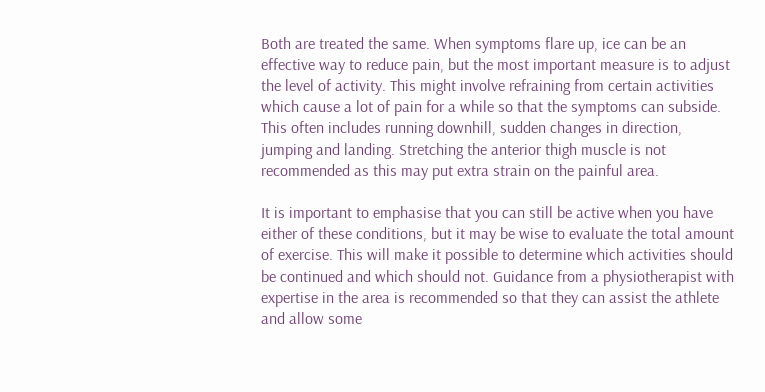Both are treated the same. When symptoms flare up, ice can be an effective way to reduce pain, but the most important measure is to adjust the level of activity. This might involve refraining from certain activities which cause a lot of pain for a while so that the symptoms can subside. This often includes running downhill, sudden changes in direction, jumping and landing. Stretching the anterior thigh muscle is not recommended as this may put extra strain on the painful area.

It is important to emphasise that you can still be active when you have either of these conditions, but it may be wise to evaluate the total amount of exercise. This will make it possible to determine which activities should be continued and which should not. Guidance from a physiotherapist with expertise in the area is recommended so that they can assist the athlete and allow some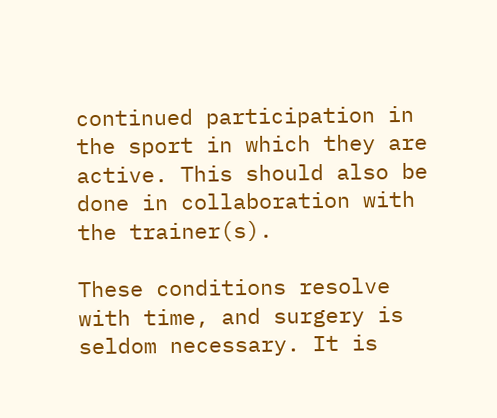continued participation in the sport in which they are active. This should also be done in collaboration with the trainer(s).

These conditions resolve with time, and surgery is seldom necessary. It is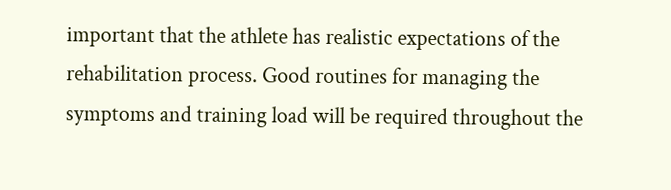important that the athlete has realistic expectations of the rehabilitation process. Good routines for managing the symptoms and training load will be required throughout the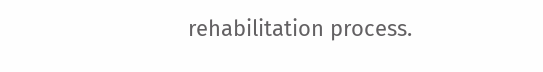rehabilitation process.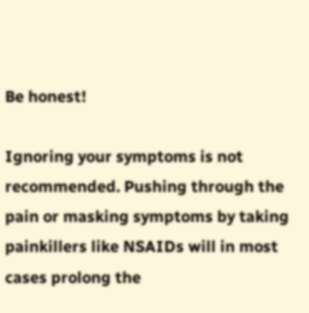Be honest!

Ignoring your symptoms is not recommended. Pushing through the pain or masking symptoms by taking painkillers like NSAIDs will in most cases prolong the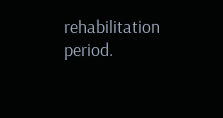rehabilitation period.